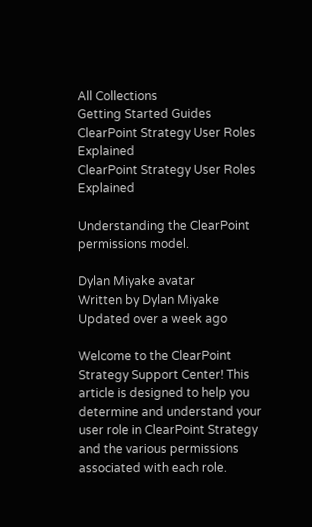All Collections
Getting Started Guides
ClearPoint Strategy User Roles Explained
ClearPoint Strategy User Roles Explained

Understanding the ClearPoint permissions model.

Dylan Miyake avatar
Written by Dylan Miyake
Updated over a week ago

Welcome to the ClearPoint Strategy Support Center! This article is designed to help you determine and understand your user role in ClearPoint Strategy and the various permissions associated with each role.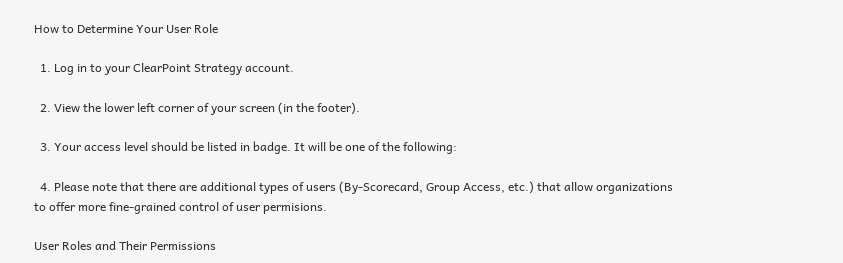How to Determine Your User Role

  1. Log in to your ClearPoint Strategy account.

  2. View the lower left corner of your screen (in the footer).

  3. Your access level should be listed in badge. It will be one of the following:

  4. Please note that there are additional types of users (By-Scorecard, Group Access, etc.) that allow organizations to offer more fine-grained control of user permisions.

User Roles and Their Permissions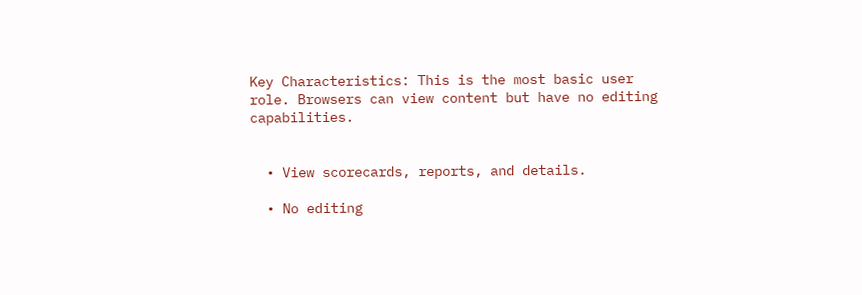Key Characteristics: This is the most basic user role. Browsers can view content but have no editing capabilities.


  • View scorecards, reports, and details.

  • No editing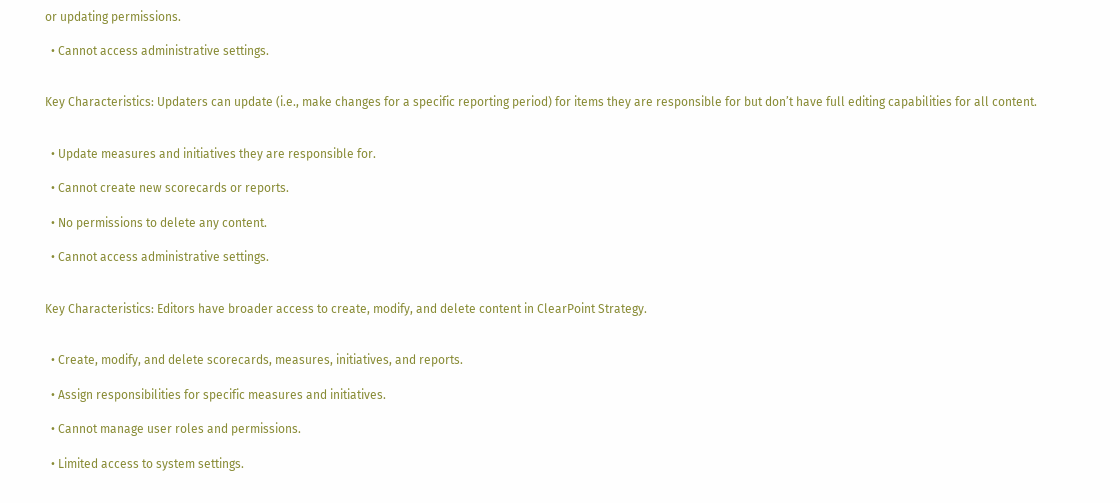or updating permissions.

  • Cannot access administrative settings.


Key Characteristics: Updaters can update (i.e., make changes for a specific reporting period) for items they are responsible for but don’t have full editing capabilities for all content.


  • Update measures and initiatives they are responsible for.

  • Cannot create new scorecards or reports.

  • No permissions to delete any content.

  • Cannot access administrative settings.


Key Characteristics: Editors have broader access to create, modify, and delete content in ClearPoint Strategy.


  • Create, modify, and delete scorecards, measures, initiatives, and reports.

  • Assign responsibilities for specific measures and initiatives.

  • Cannot manage user roles and permissions.

  • Limited access to system settings.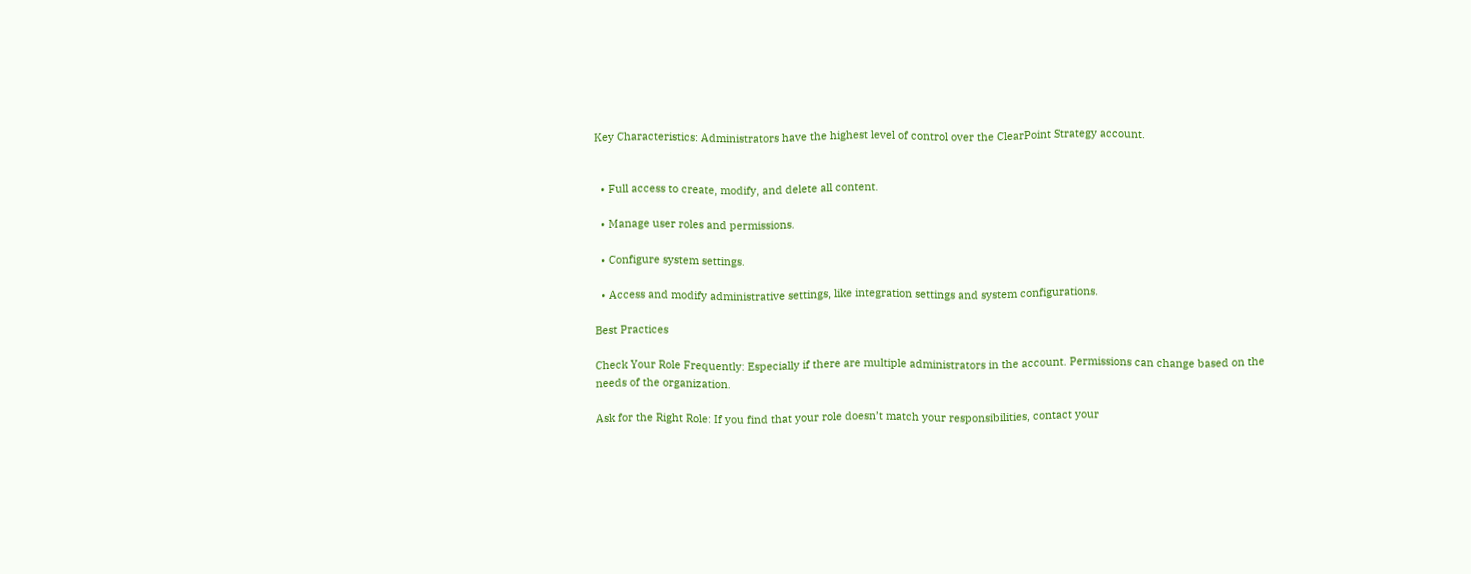Key Characteristics: Administrators have the highest level of control over the ClearPoint Strategy account.


  • Full access to create, modify, and delete all content.

  • Manage user roles and permissions.

  • Configure system settings.

  • Access and modify administrative settings, like integration settings and system configurations.

Best Practices

Check Your Role Frequently: Especially if there are multiple administrators in the account. Permissions can change based on the needs of the organization.

Ask for the Right Role: If you find that your role doesn’t match your responsibilities, contact your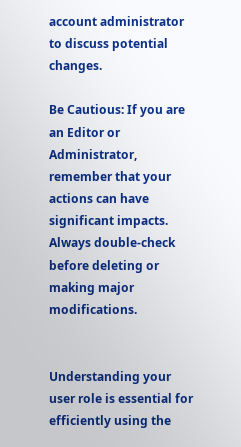account administrator to discuss potential changes.

Be Cautious: If you are an Editor or Administrator, remember that your actions can have significant impacts. Always double-check before deleting or making major modifications.


Understanding your user role is essential for efficiently using the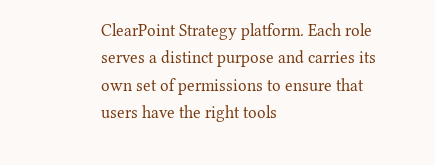ClearPoint Strategy platform. Each role serves a distinct purpose and carries its own set of permissions to ensure that users have the right tools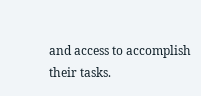and access to accomplish their tasks.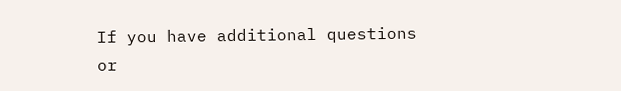If you have additional questions or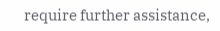require further assistance,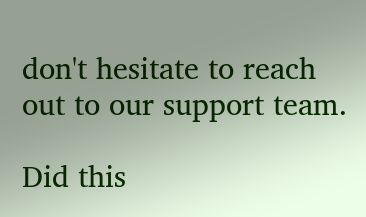don't hesitate to reach out to our support team.

Did this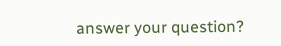answer your question?